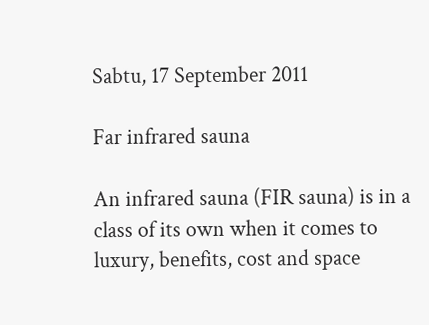Sabtu, 17 September 2011

Far infrared sauna

An infrared sauna (FIR sauna) is in a class of its own when it comes to luxury, benefits, cost and space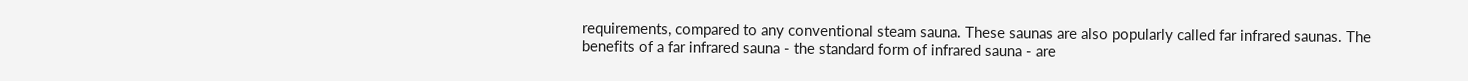requirements, compared to any conventional steam sauna. These saunas are also popularly called far infrared saunas. The benefits of a far infrared sauna - the standard form of infrared sauna - are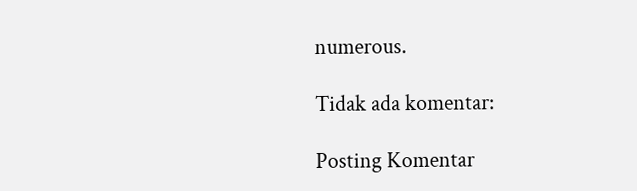numerous.

Tidak ada komentar:

Posting Komentar